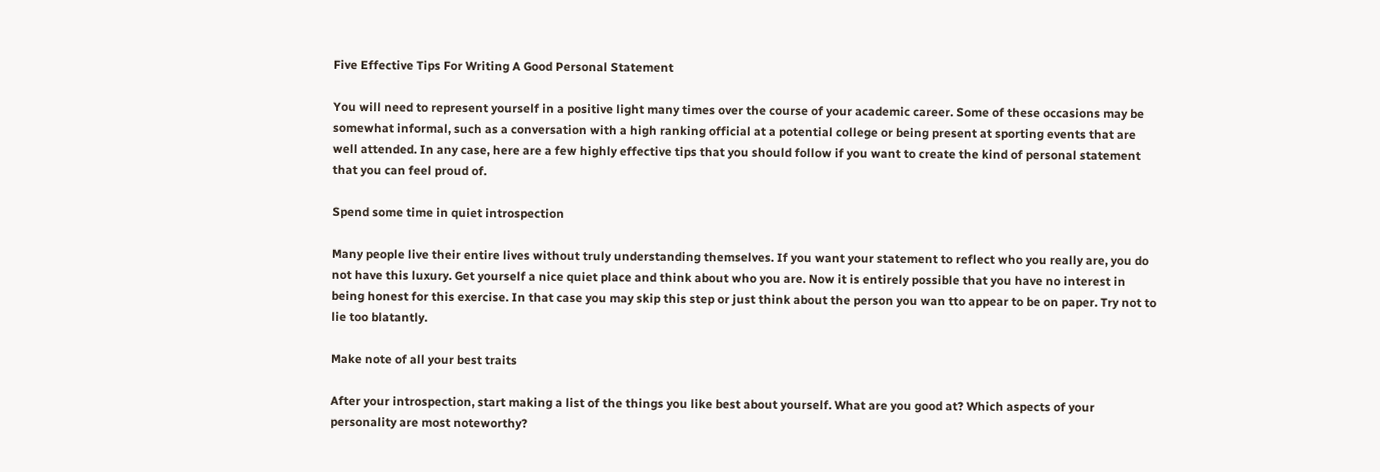Five Effective Tips For Writing A Good Personal Statement

You will need to represent yourself in a positive light many times over the course of your academic career. Some of these occasions may be somewhat informal, such as a conversation with a high ranking official at a potential college or being present at sporting events that are well attended. In any case, here are a few highly effective tips that you should follow if you want to create the kind of personal statement that you can feel proud of.

Spend some time in quiet introspection

Many people live their entire lives without truly understanding themselves. If you want your statement to reflect who you really are, you do not have this luxury. Get yourself a nice quiet place and think about who you are. Now it is entirely possible that you have no interest in being honest for this exercise. In that case you may skip this step or just think about the person you wan tto appear to be on paper. Try not to lie too blatantly.

Make note of all your best traits

After your introspection, start making a list of the things you like best about yourself. What are you good at? Which aspects of your personality are most noteworthy?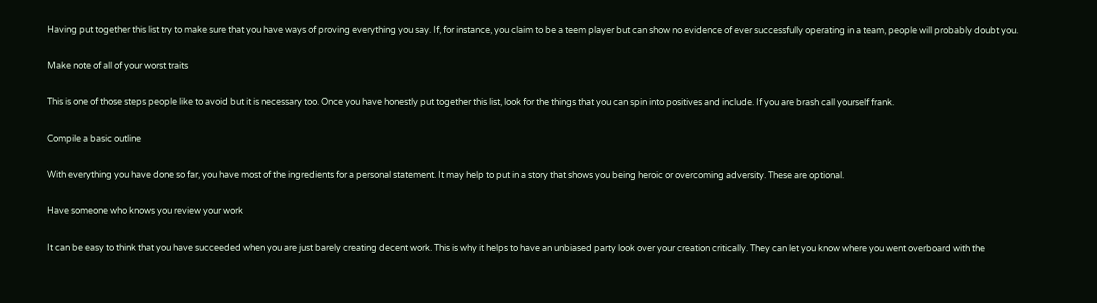Having put together this list try to make sure that you have ways of proving everything you say. If, for instance, you claim to be a teem player but can show no evidence of ever successfully operating in a team, people will probably doubt you.

Make note of all of your worst traits

This is one of those steps people like to avoid but it is necessary too. Once you have honestly put together this list, look for the things that you can spin into positives and include. If you are brash call yourself frank.

Compile a basic outline

With everything you have done so far, you have most of the ingredients for a personal statement. It may help to put in a story that shows you being heroic or overcoming adversity. These are optional.

Have someone who knows you review your work

It can be easy to think that you have succeeded when you are just barely creating decent work. This is why it helps to have an unbiased party look over your creation critically. They can let you know where you went overboard with the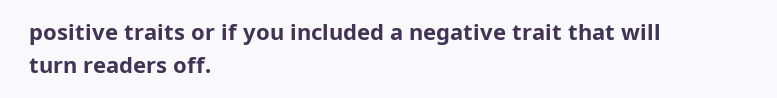positive traits or if you included a negative trait that will turn readers off.